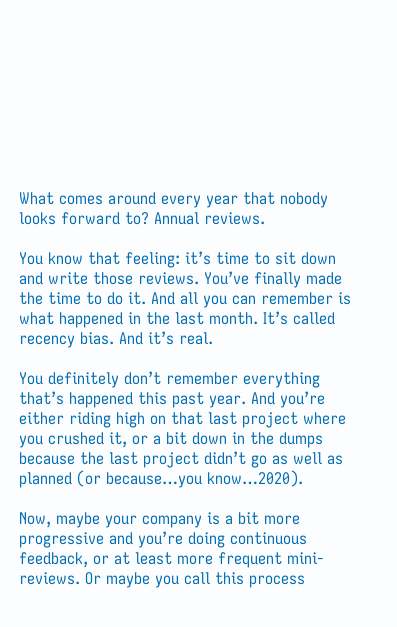What comes around every year that nobody looks forward to? Annual reviews.

You know that feeling: it’s time to sit down and write those reviews. You’ve finally made the time to do it. And all you can remember is what happened in the last month. It’s called recency bias. And it’s real.

You definitely don’t remember everything that’s happened this past year. And you’re either riding high on that last project where you crushed it, or a bit down in the dumps because the last project didn’t go as well as planned (or because…you know…2020).

Now, maybe your company is a bit more progressive and you’re doing continuous feedback, or at least more frequent mini-reviews. Or maybe you call this process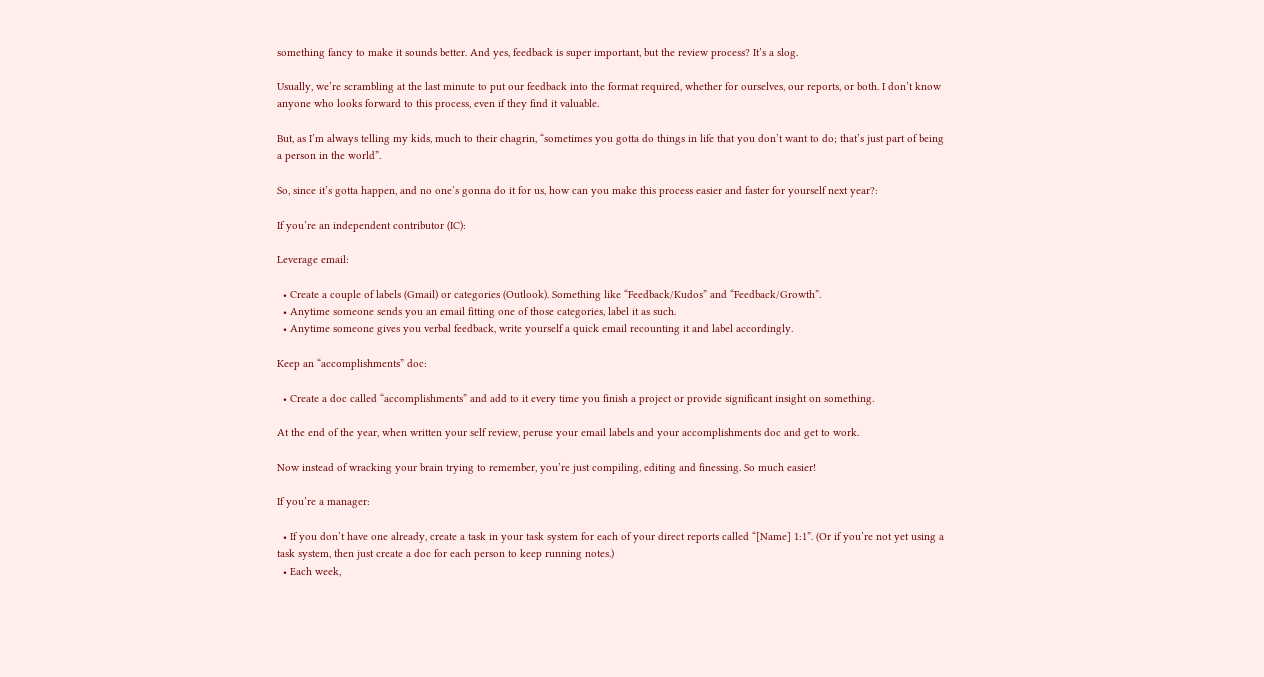something fancy to make it sounds better. And yes, feedback is super important, but the review process? It’s a slog.

Usually, we’re scrambling at the last minute to put our feedback into the format required, whether for ourselves, our reports, or both. I don’t know anyone who looks forward to this process, even if they find it valuable.

But, as I’m always telling my kids, much to their chagrin, “sometimes you gotta do things in life that you don’t want to do; that’s just part of being a person in the world”.

So, since it’s gotta happen, and no one’s gonna do it for us, how can you make this process easier and faster for yourself next year?:

If you’re an independent contributor (IC):

Leverage email:

  • Create a couple of labels (Gmail) or categories (Outlook). Something like “Feedback/Kudos” and “Feedback/Growth”.
  • Anytime someone sends you an email fitting one of those categories, label it as such.
  • Anytime someone gives you verbal feedback, write yourself a quick email recounting it and label accordingly.

Keep an “accomplishments” doc:

  • Create a doc called “accomplishments” and add to it every time you finish a project or provide significant insight on something.

At the end of the year, when written your self review, peruse your email labels and your accomplishments doc and get to work.

Now instead of wracking your brain trying to remember, you’re just compiling, editing and finessing. So much easier!

If you’re a manager:

  • If you don’t have one already, create a task in your task system for each of your direct reports called “[Name] 1:1”. (Or if you’re not yet using a task system, then just create a doc for each person to keep running notes.)
  • Each week,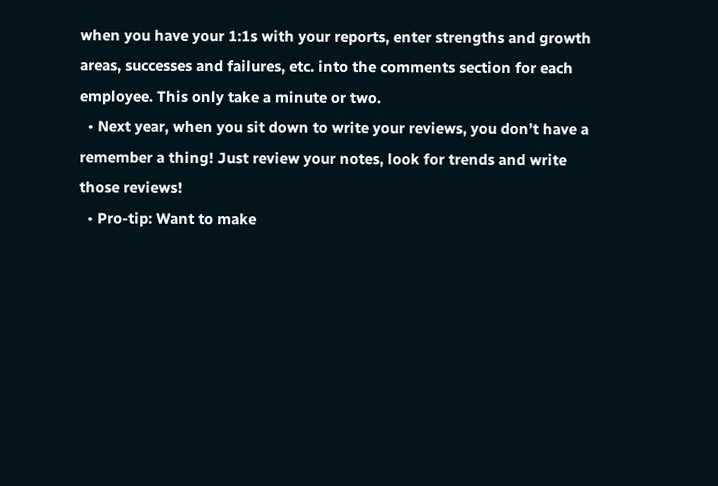when you have your 1:1s with your reports, enter strengths and growth areas, successes and failures, etc. into the comments section for each employee. This only take a minute or two.
  • Next year, when you sit down to write your reviews, you don’t have a remember a thing! Just review your notes, look for trends and write those reviews!
  • Pro-tip: Want to make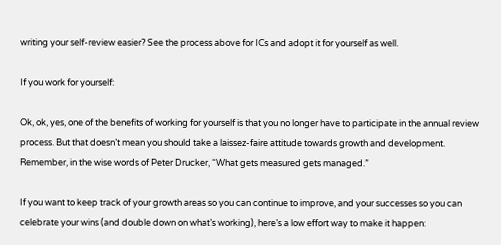writing your self-review easier? See the process above for ICs and adopt it for yourself as well.

If you work for yourself:

Ok, ok, yes, one of the benefits of working for yourself is that you no longer have to participate in the annual review process. But that doesn’t mean you should take a laissez-faire attitude towards growth and development. Remember, in the wise words of Peter Drucker, “What gets measured gets managed.”

If you want to keep track of your growth areas so you can continue to improve, and your successes so you can celebrate your wins (and double down on what’s working), here’s a low effort way to make it happen: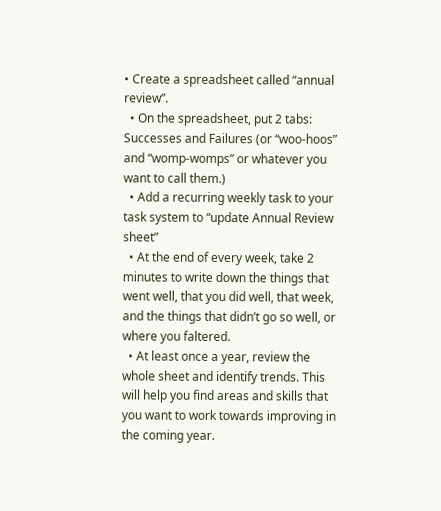• Create a spreadsheet called “annual review”.
  • On the spreadsheet, put 2 tabs: Successes and Failures (or “woo-hoos” and “womp-womps” or whatever you want to call them.)
  • Add a recurring weekly task to your task system to “update Annual Review sheet”
  • At the end of every week, take 2 minutes to write down the things that went well, that you did well, that week, and the things that didn’t go so well, or where you faltered.
  • At least once a year, review the whole sheet and identify trends. This will help you find areas and skills that you want to work towards improving in the coming year.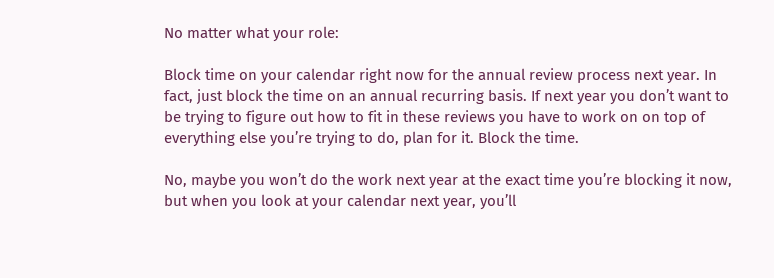No matter what your role:

Block time on your calendar right now for the annual review process next year. In fact, just block the time on an annual recurring basis. If next year you don’t want to be trying to figure out how to fit in these reviews you have to work on on top of everything else you’re trying to do, plan for it. Block the time.

No, maybe you won’t do the work next year at the exact time you’re blocking it now, but when you look at your calendar next year, you’ll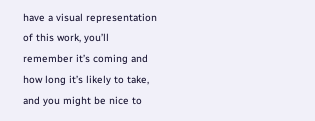have a visual representation of this work, you’ll remember it’s coming and how long it’s likely to take, and you might be nice to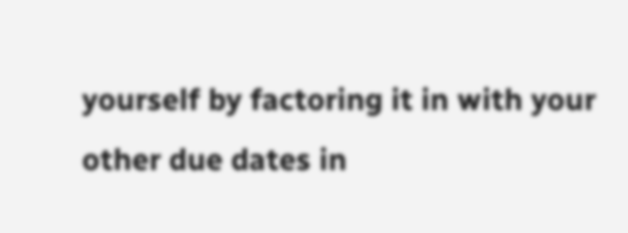yourself by factoring it in with your other due dates in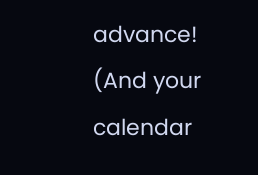advance! (And your calendar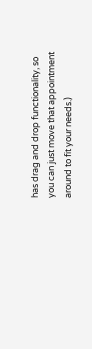has drag and drop functionality, so you can just move that appointment around to fit your needs.)